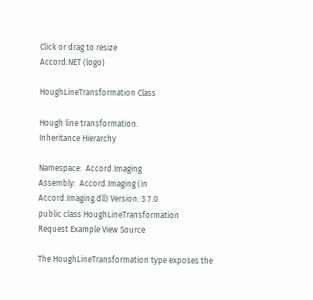Click or drag to resize
Accord.NET (logo)

HoughLineTransformation Class

Hough line transformation.
Inheritance Hierarchy

Namespace:  Accord.Imaging
Assembly:  Accord.Imaging (in Accord.Imaging.dll) Version: 3.7.0
public class HoughLineTransformation
Request Example View Source

The HoughLineTransformation type exposes the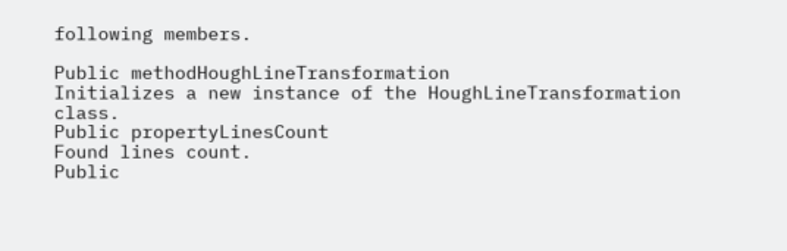following members.

Public methodHoughLineTransformation
Initializes a new instance of the HoughLineTransformation class.
Public propertyLinesCount
Found lines count.
Public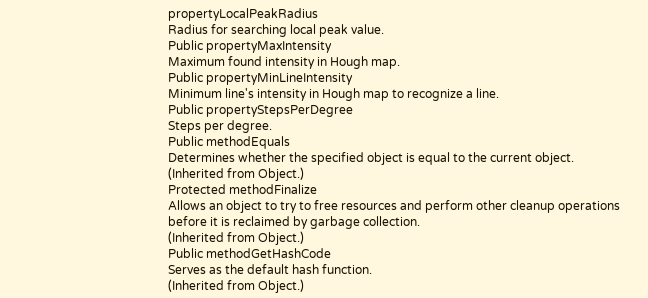propertyLocalPeakRadius
Radius for searching local peak value.
Public propertyMaxIntensity
Maximum found intensity in Hough map.
Public propertyMinLineIntensity
Minimum line's intensity in Hough map to recognize a line.
Public propertyStepsPerDegree
Steps per degree.
Public methodEquals
Determines whether the specified object is equal to the current object.
(Inherited from Object.)
Protected methodFinalize
Allows an object to try to free resources and perform other cleanup operations before it is reclaimed by garbage collection.
(Inherited from Object.)
Public methodGetHashCode
Serves as the default hash function.
(Inherited from Object.)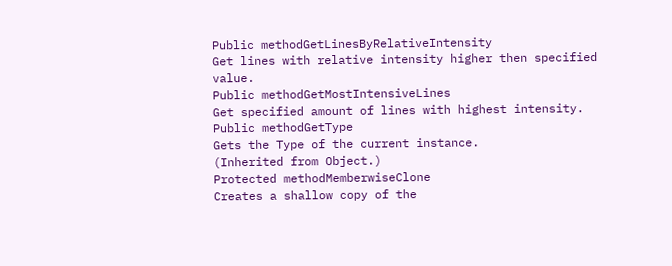Public methodGetLinesByRelativeIntensity
Get lines with relative intensity higher then specified value.
Public methodGetMostIntensiveLines
Get specified amount of lines with highest intensity.
Public methodGetType
Gets the Type of the current instance.
(Inherited from Object.)
Protected methodMemberwiseClone
Creates a shallow copy of the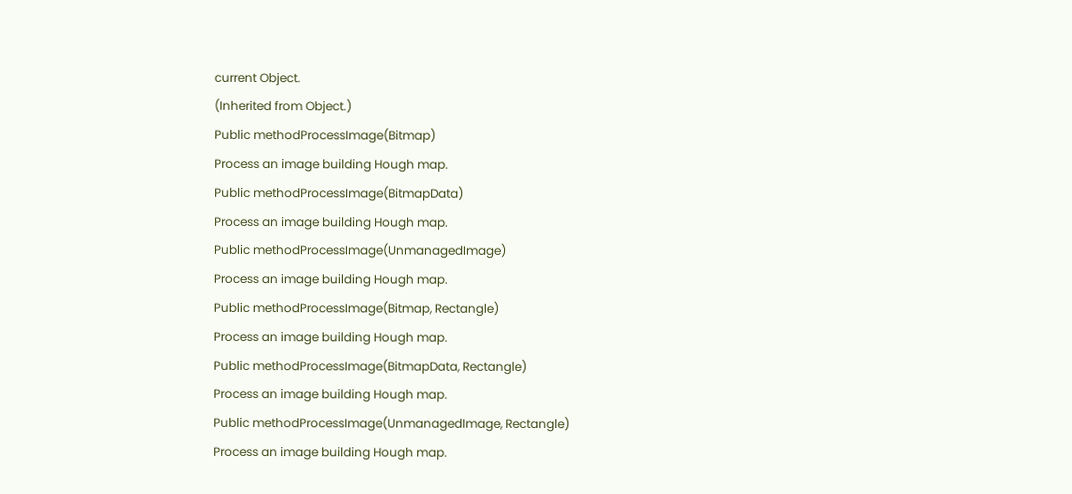current Object.
(Inherited from Object.)
Public methodProcessImage(Bitmap)
Process an image building Hough map.
Public methodProcessImage(BitmapData)
Process an image building Hough map.
Public methodProcessImage(UnmanagedImage)
Process an image building Hough map.
Public methodProcessImage(Bitmap, Rectangle)
Process an image building Hough map.
Public methodProcessImage(BitmapData, Rectangle)
Process an image building Hough map.
Public methodProcessImage(UnmanagedImage, Rectangle)
Process an image building Hough map.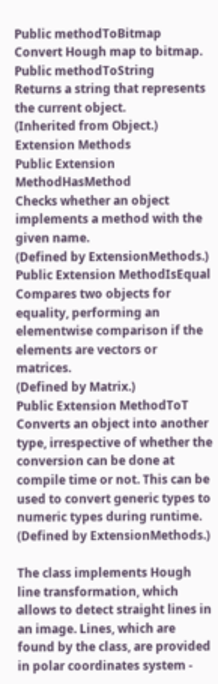Public methodToBitmap
Convert Hough map to bitmap.
Public methodToString
Returns a string that represents the current object.
(Inherited from Object.)
Extension Methods
Public Extension MethodHasMethod
Checks whether an object implements a method with the given name.
(Defined by ExtensionMethods.)
Public Extension MethodIsEqual
Compares two objects for equality, performing an elementwise comparison if the elements are vectors or matrices.
(Defined by Matrix.)
Public Extension MethodToT
Converts an object into another type, irrespective of whether the conversion can be done at compile time or not. This can be used to convert generic types to numeric types during runtime.
(Defined by ExtensionMethods.)

The class implements Hough line transformation, which allows to detect straight lines in an image. Lines, which are found by the class, are provided in polar coordinates system -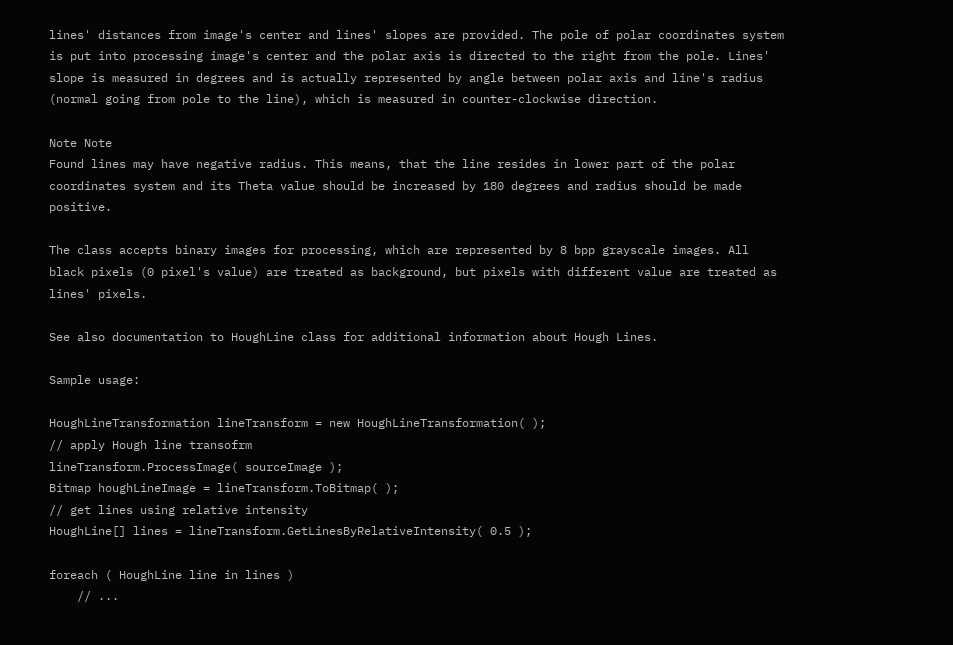lines' distances from image's center and lines' slopes are provided. The pole of polar coordinates system is put into processing image's center and the polar axis is directed to the right from the pole. Lines' slope is measured in degrees and is actually represented by angle between polar axis and line's radius (normal going from pole to the line), which is measured in counter-clockwise direction.

Note Note
Found lines may have negative radius. This means, that the line resides in lower part of the polar coordinates system and its Theta value should be increased by 180 degrees and radius should be made positive.

The class accepts binary images for processing, which are represented by 8 bpp grayscale images. All black pixels (0 pixel's value) are treated as background, but pixels with different value are treated as lines' pixels.

See also documentation to HoughLine class for additional information about Hough Lines.

Sample usage:

HoughLineTransformation lineTransform = new HoughLineTransformation( );
// apply Hough line transofrm
lineTransform.ProcessImage( sourceImage );
Bitmap houghLineImage = lineTransform.ToBitmap( );
// get lines using relative intensity
HoughLine[] lines = lineTransform.GetLinesByRelativeIntensity( 0.5 );

foreach ( HoughLine line in lines )
    // ...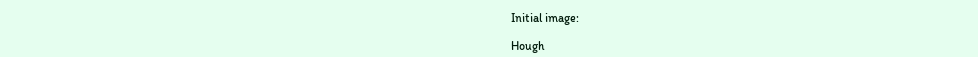Initial image:

Hough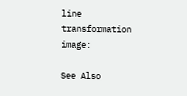line transformation image:

See Also